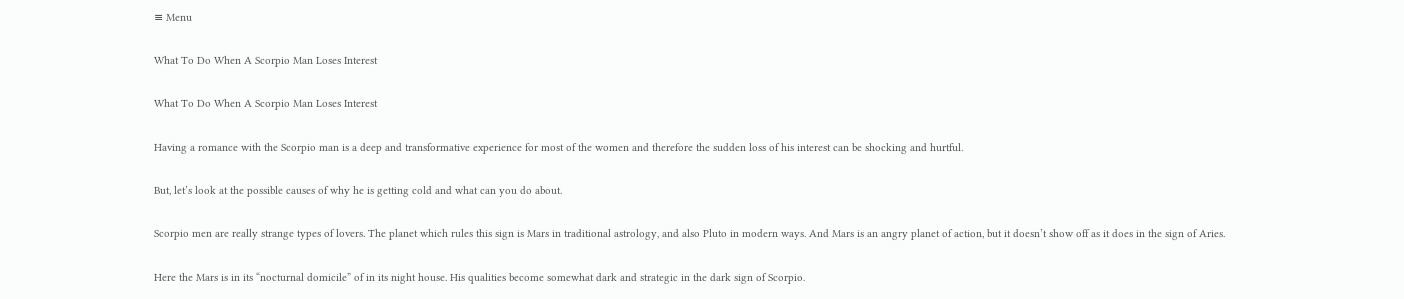≡ Menu

What To Do When A Scorpio Man Loses Interest

What To Do When A Scorpio Man Loses Interest

Having a romance with the Scorpio man is a deep and transformative experience for most of the women and therefore the sudden loss of his interest can be shocking and hurtful.

But, let’s look at the possible causes of why he is getting cold and what can you do about.

Scorpio men are really strange types of lovers. The planet which rules this sign is Mars in traditional astrology, and also Pluto in modern ways. And Mars is an angry planet of action, but it doesn’t show off as it does in the sign of Aries.

Here the Mars is in its “nocturnal domicile” of in its night house. His qualities become somewhat dark and strategic in the dark sign of Scorpio.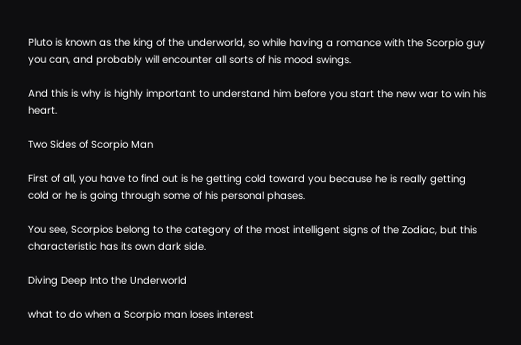Pluto is known as the king of the underworld, so while having a romance with the Scorpio guy you can, and probably will encounter all sorts of his mood swings.

And this is why is highly important to understand him before you start the new war to win his heart.

Two Sides of Scorpio Man

First of all, you have to find out is he getting cold toward you because he is really getting cold or he is going through some of his personal phases.

You see, Scorpios belong to the category of the most intelligent signs of the Zodiac, but this characteristic has its own dark side.

Diving Deep Into the Underworld

what to do when a Scorpio man loses interest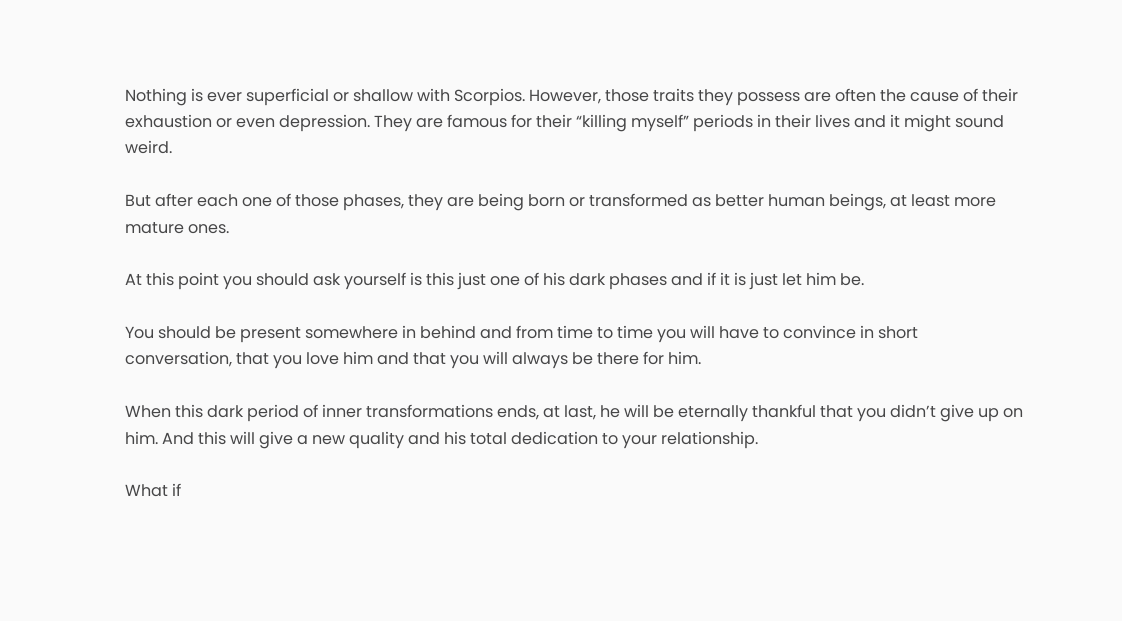Nothing is ever superficial or shallow with Scorpios. However, those traits they possess are often the cause of their exhaustion or even depression. They are famous for their “killing myself” periods in their lives and it might sound weird.

But after each one of those phases, they are being born or transformed as better human beings, at least more mature ones.

At this point you should ask yourself is this just one of his dark phases and if it is just let him be.

You should be present somewhere in behind and from time to time you will have to convince in short conversation, that you love him and that you will always be there for him.

When this dark period of inner transformations ends, at last, he will be eternally thankful that you didn’t give up on him. And this will give a new quality and his total dedication to your relationship.

What if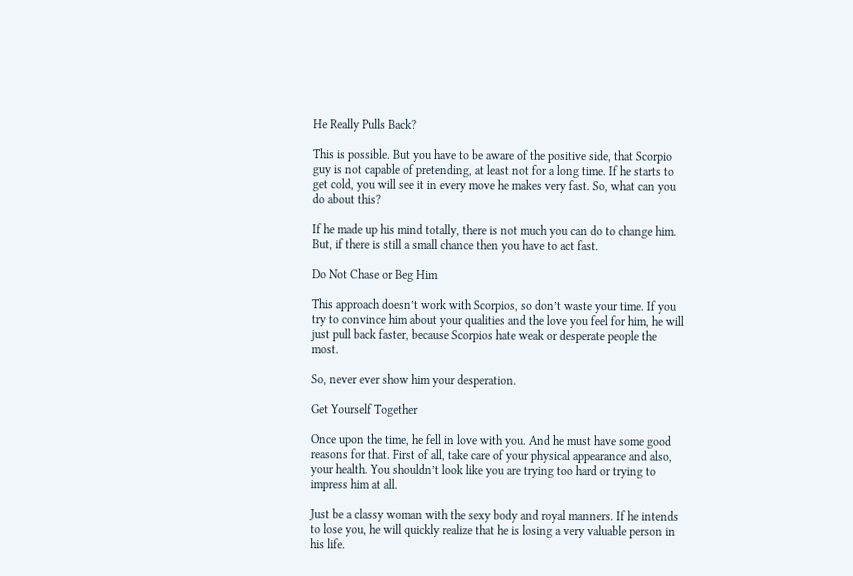He Really Pulls Back?

This is possible. But you have to be aware of the positive side, that Scorpio guy is not capable of pretending, at least not for a long time. If he starts to get cold, you will see it in every move he makes very fast. So, what can you do about this?

If he made up his mind totally, there is not much you can do to change him. But, if there is still a small chance then you have to act fast.

Do Not Chase or Beg Him

This approach doesn’t work with Scorpios, so don’t waste your time. If you try to convince him about your qualities and the love you feel for him, he will just pull back faster, because Scorpios hate weak or desperate people the most.

So, never ever show him your desperation.

Get Yourself Together

Once upon the time, he fell in love with you. And he must have some good reasons for that. First of all, take care of your physical appearance and also, your health. You shouldn’t look like you are trying too hard or trying to impress him at all.

Just be a classy woman with the sexy body and royal manners. If he intends to lose you, he will quickly realize that he is losing a very valuable person in his life.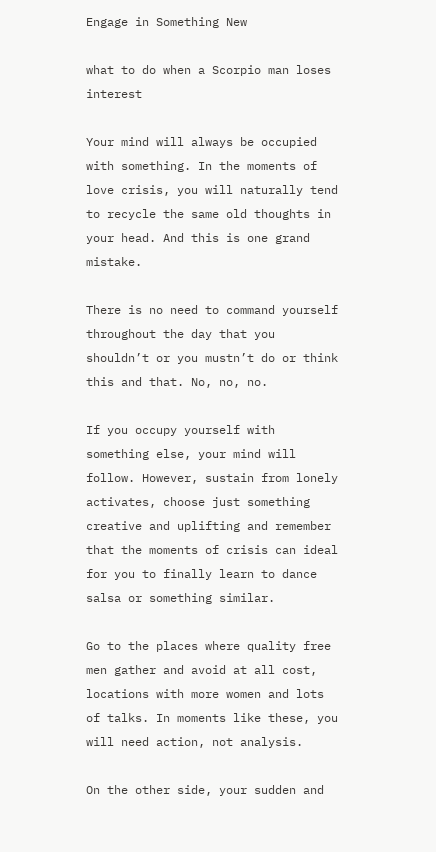Engage in Something New

what to do when a Scorpio man loses interest

Your mind will always be occupied with something. In the moments of love crisis, you will naturally tend to recycle the same old thoughts in your head. And this is one grand mistake.

There is no need to command yourself throughout the day that you shouldn’t or you mustn’t do or think this and that. No, no, no.

If you occupy yourself with something else, your mind will follow. However, sustain from lonely activates, choose just something creative and uplifting and remember that the moments of crisis can ideal for you to finally learn to dance salsa or something similar.

Go to the places where quality free men gather and avoid at all cost, locations with more women and lots of talks. In moments like these, you will need action, not analysis.

On the other side, your sudden and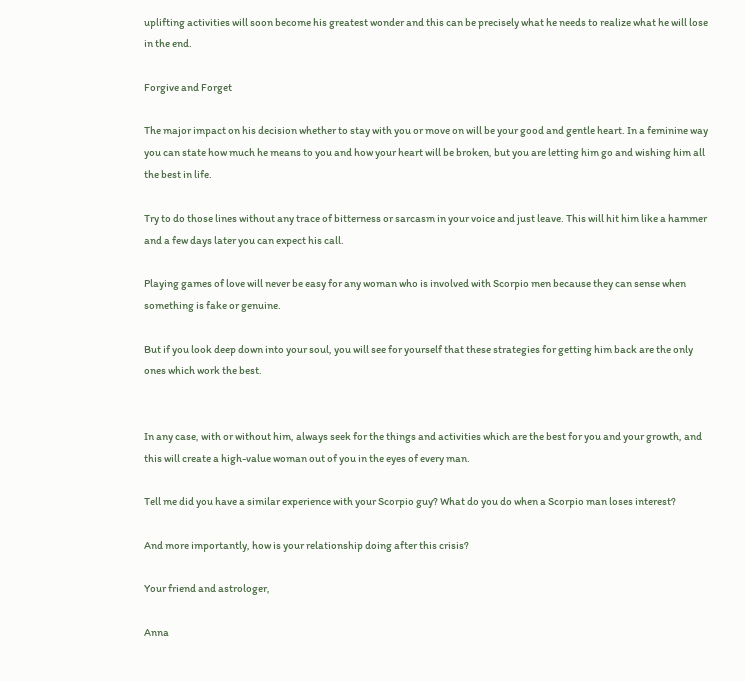uplifting activities will soon become his greatest wonder and this can be precisely what he needs to realize what he will lose in the end.

Forgive and Forget

The major impact on his decision whether to stay with you or move on will be your good and gentle heart. In a feminine way you can state how much he means to you and how your heart will be broken, but you are letting him go and wishing him all the best in life.

Try to do those lines without any trace of bitterness or sarcasm in your voice and just leave. This will hit him like a hammer and a few days later you can expect his call.

Playing games of love will never be easy for any woman who is involved with Scorpio men because they can sense when something is fake or genuine.

But if you look deep down into your soul, you will see for yourself that these strategies for getting him back are the only ones which work the best.


In any case, with or without him, always seek for the things and activities which are the best for you and your growth, and this will create a high-value woman out of you in the eyes of every man.

Tell me did you have a similar experience with your Scorpio guy? What do you do when a Scorpio man loses interest?

And more importantly, how is your relationship doing after this crisis?

Your friend and astrologer,

Anna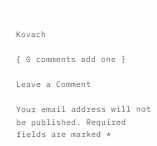Kovach

{ 0 comments add one }

Leave a Comment

Your email address will not be published. Required fields are marked *